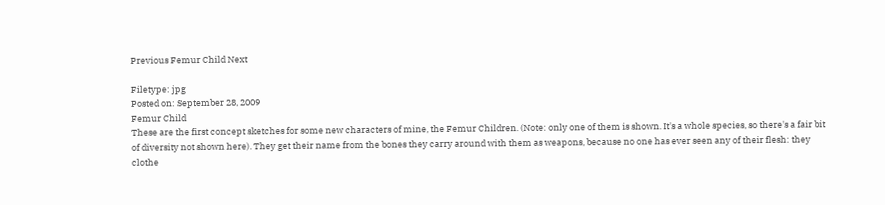Previous Femur Child Next

Filetype: jpg
Posted on: September 28, 2009
Femur Child
These are the first concept sketches for some new characters of mine, the Femur Children. (Note: only one of them is shown. It's a whole species, so there's a fair bit of diversity not shown here). They get their name from the bones they carry around with them as weapons, because no one has ever seen any of their flesh: they clothe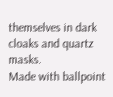themselves in dark cloaks and quartz masks.
Made with ballpoint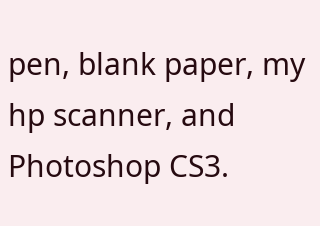pen, blank paper, my hp scanner, and Photoshop CS3.